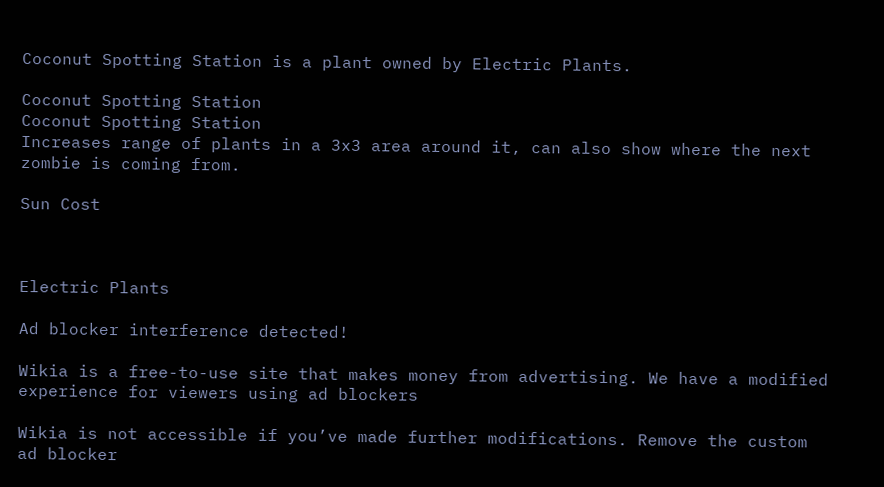Coconut Spotting Station is a plant owned by Electric Plants.

Coconut Spotting Station
Coconut Spotting Station
Increases range of plants in a 3x3 area around it, can also show where the next zombie is coming from.

Sun Cost



Electric Plants

Ad blocker interference detected!

Wikia is a free-to-use site that makes money from advertising. We have a modified experience for viewers using ad blockers

Wikia is not accessible if you’ve made further modifications. Remove the custom ad blocker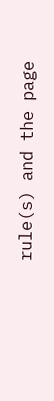rule(s) and the page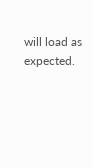will load as expected.